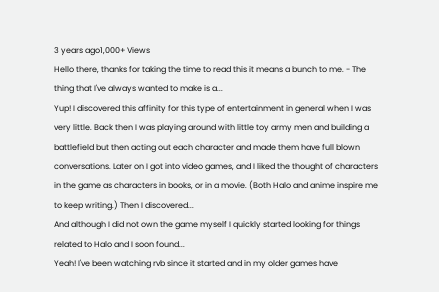3 years ago1,000+ Views
Hello there, thanks for taking the time to read this it means a bunch to me. - The thing that I've always wanted to make is a...
Yup! I discovered this affinity for this type of entertainment in general when I was very little. Back then I was playing around with little toy army men and building a battlefield but then acting out each character and made them have full blown conversations. Later on I got into video games, and I liked the thought of characters in the game as characters in books, or in a movie. (Both Halo and anime inspire me to keep writing.) Then I discovered...
And although I did not own the game myself I quickly started looking for things related to Halo and I soon found...
Yeah! I've been watching rvb since it started and in my older games have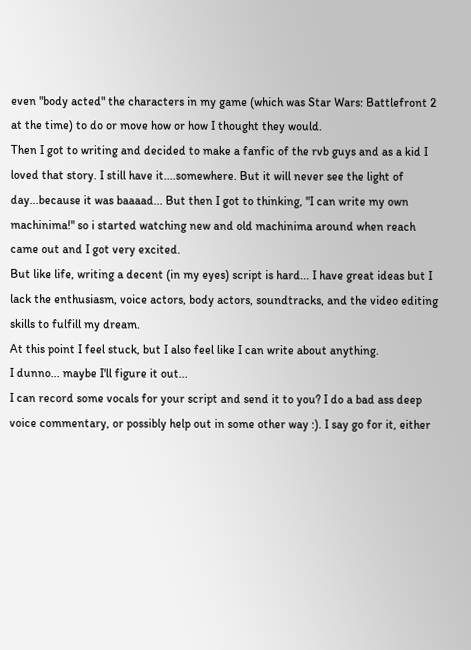even "body acted" the characters in my game (which was Star Wars: Battlefront 2 at the time) to do or move how or how I thought they would.
Then I got to writing and decided to make a fanfic of the rvb guys and as a kid I loved that story. I still have it....somewhere. But it will never see the light of day...because it was baaaad... But then I got to thinking, "I can write my own machinima!" so i started watching new and old machinima around when reach came out and I got very excited.
But like life, writing a decent (in my eyes) script is hard... I have great ideas but I lack the enthusiasm, voice actors, body actors, soundtracks, and the video editing skills to fulfill my dream.
At this point I feel stuck, but I also feel like I can write about anything.
I dunno... maybe I'll figure it out...
I can record some vocals for your script and send it to you? I do a bad ass deep voice commentary, or possibly help out in some other way :). I say go for it, either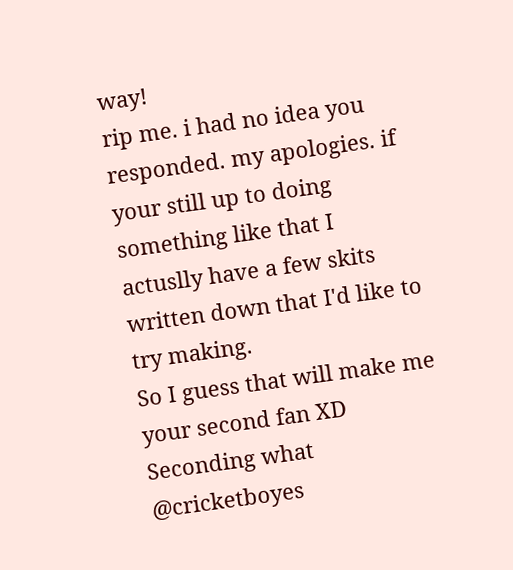way!
rip me. i had no idea you responded. my apologies. if your still up to doing something like that I actuslly have a few skits written down that I'd like to try making.
So I guess that will make me your second fan XD
Seconding what @cricketboyes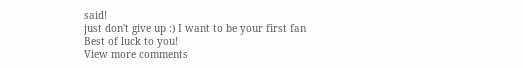said!
just don't give up :) I want to be your first fan
Best of luck to you!
View more comments